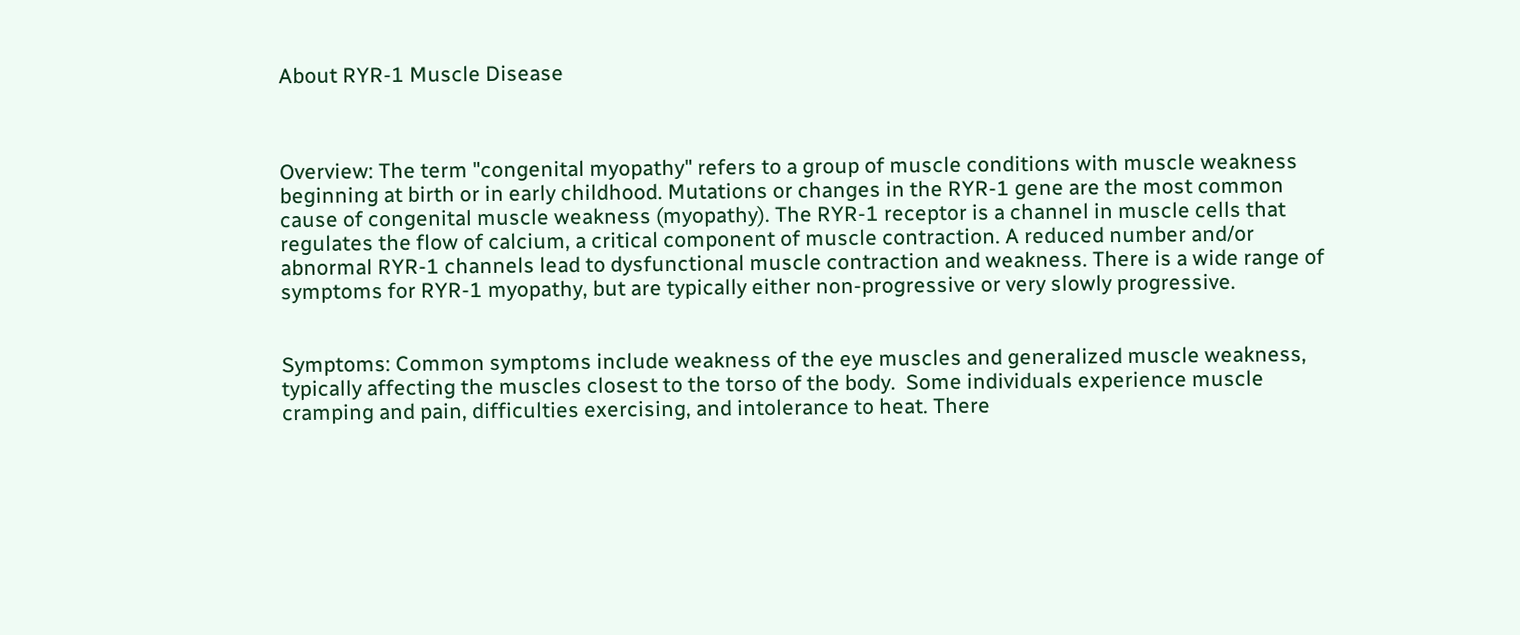About RYR-1 Muscle Disease



Overview: The term "congenital myopathy" refers to a group of muscle conditions with muscle weakness beginning at birth or in early childhood. Mutations or changes in the RYR-1 gene are the most common cause of congenital muscle weakness (myopathy). The RYR-1 receptor is a channel in muscle cells that regulates the flow of calcium, a critical component of muscle contraction. A reduced number and/or abnormal RYR-1 channels lead to dysfunctional muscle contraction and weakness. There is a wide range of symptoms for RYR-1 myopathy, but are typically either non-progressive or very slowly progressive.


Symptoms: Common symptoms include weakness of the eye muscles and generalized muscle weakness, typically affecting the muscles closest to the torso of the body.  Some individuals experience muscle cramping and pain, difficulties exercising, and intolerance to heat. There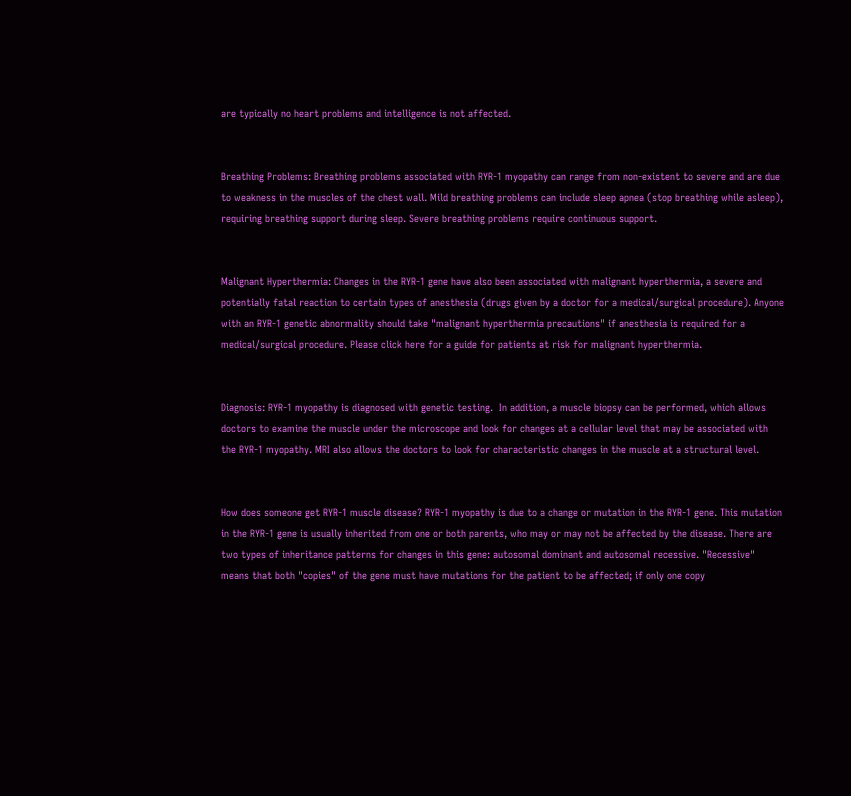are typically no heart problems and intelligence is not affected.


Breathing Problems: Breathing problems associated with RYR-1 myopathy can range from non-existent to severe and are due to weakness in the muscles of the chest wall. Mild breathing problems can include sleep apnea (stop breathing while asleep), requiring breathing support during sleep. Severe breathing problems require continuous support.


Malignant Hyperthermia: Changes in the RYR-1 gene have also been associated with malignant hyperthermia, a severe and potentially fatal reaction to certain types of anesthesia (drugs given by a doctor for a medical/surgical procedure). Anyone with an RYR-1 genetic abnormality should take "malignant hyperthermia precautions" if anesthesia is required for a medical/surgical procedure. Please click here for a guide for patients at risk for malignant hyperthermia.


Diagnosis: RYR-1 myopathy is diagnosed with genetic testing.  In addition, a muscle biopsy can be performed, which allows doctors to examine the muscle under the microscope and look for changes at a cellular level that may be associated with the RYR-1 myopathy. MRI also allows the doctors to look for characteristic changes in the muscle at a structural level.


How does someone get RYR-1 muscle disease? RYR-1 myopathy is due to a change or mutation in the RYR-1 gene. This mutation in the RYR-1 gene is usually inherited from one or both parents, who may or may not be affected by the disease. There are two types of inheritance patterns for changes in this gene: autosomal dominant and autosomal recessive. "Recessive" means that both "copies" of the gene must have mutations for the patient to be affected; if only one copy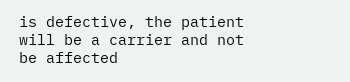is defective, the patient will be a carrier and not be affected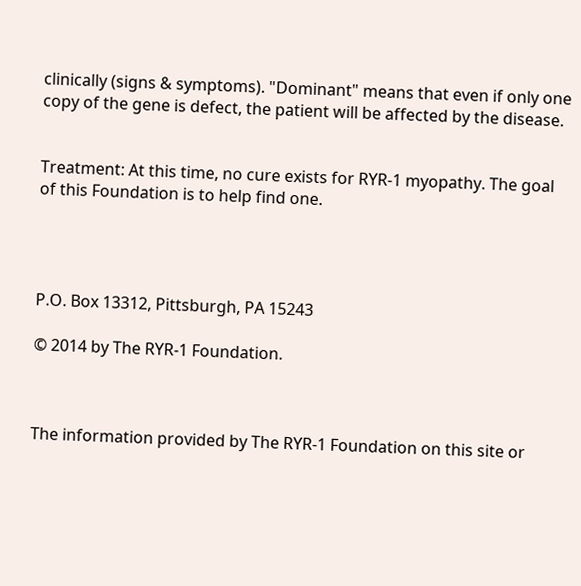clinically (signs & symptoms). "Dominant" means that even if only one copy of the gene is defect, the patient will be affected by the disease.


Treatment: At this time, no cure exists for RYR-1 myopathy. The goal of this Foundation is to help find one.




P.O. Box 13312, Pittsburgh, PA 15243

© 2014 by The RYR-1 Foundation.



The information provided by The RYR-1 Foundation on this site or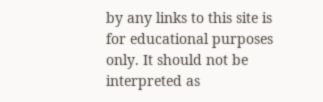by any links to this site is for educational purposes only. It should not be interpreted as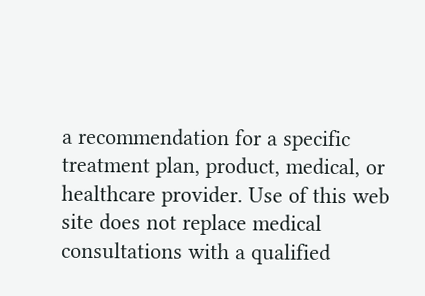a recommendation for a specific treatment plan, product, medical, or healthcare provider. Use of this web site does not replace medical consultations with a qualified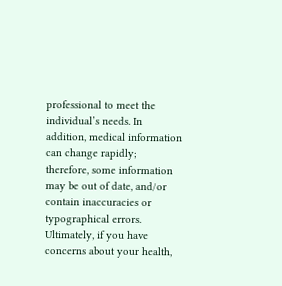professional to meet the individual’s needs. In addition, medical information can change rapidly; therefore, some information may be out of date, and/or contain inaccuracies or typographical errors. Ultimately, if you have concerns about your health,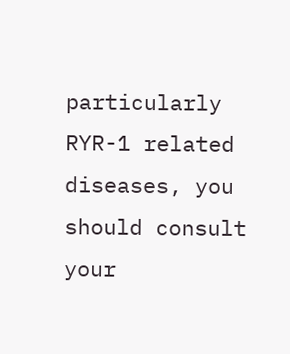particularly RYR-1 related diseases, you should consult your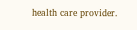health care provider.